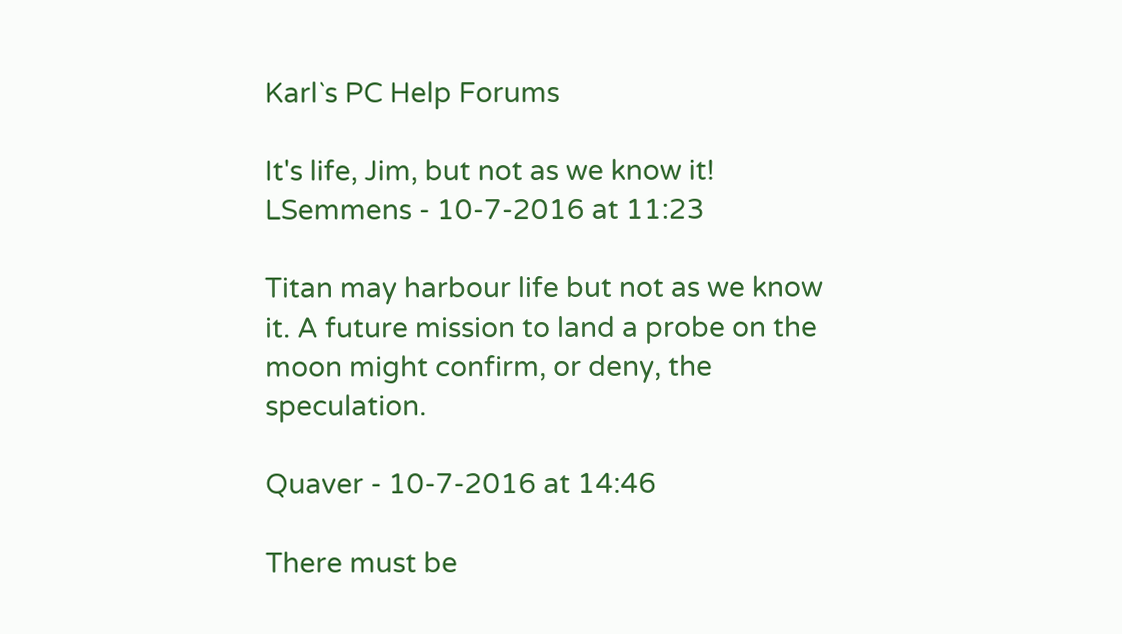Karl`s PC Help Forums

It's life, Jim, but not as we know it!
LSemmens - 10-7-2016 at 11:23

Titan may harbour life but not as we know it. A future mission to land a probe on the moon might confirm, or deny, the speculation.

Quaver - 10-7-2016 at 14:46

There must be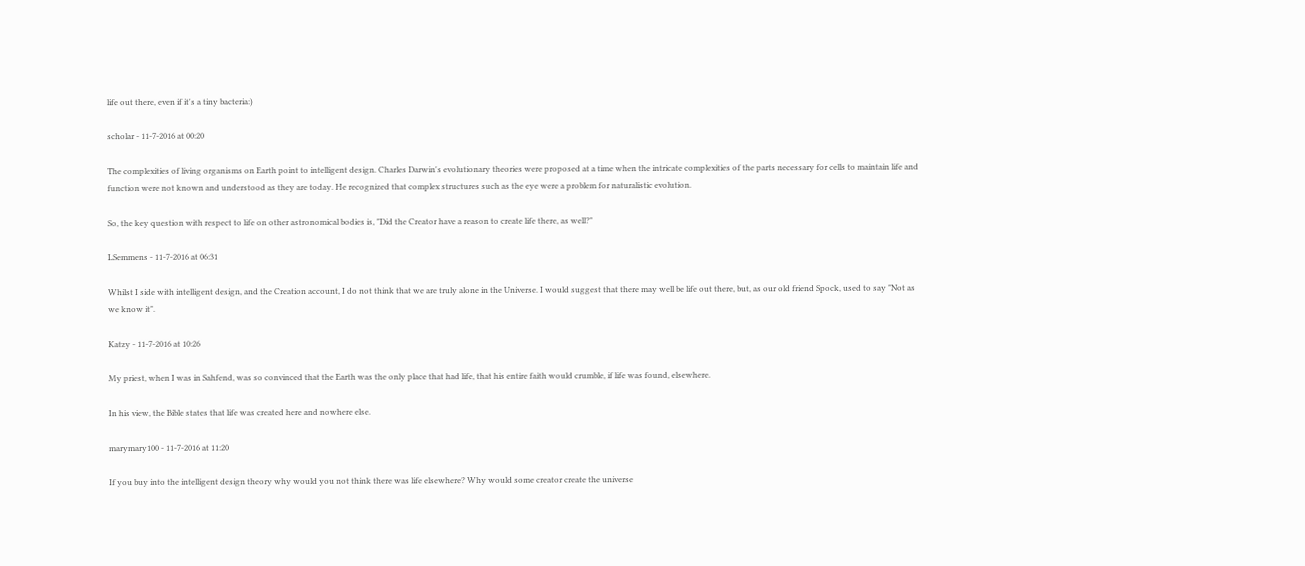life out there, even if it's a tiny bacteria:)

scholar - 11-7-2016 at 00:20

The complexities of living organisms on Earth point to intelligent design. Charles Darwin's evolutionary theories were proposed at a time when the intricate complexities of the parts necessary for cells to maintain life and function were not known and understood as they are today. He recognized that complex structures such as the eye were a problem for naturalistic evolution.

So, the key question with respect to life on other astronomical bodies is, "Did the Creator have a reason to create life there, as well?"

LSemmens - 11-7-2016 at 06:31

Whilst I side with intelligent design, and the Creation account, I do not think that we are truly alone in the Universe. I would suggest that there may well be life out there, but, as our old friend Spock, used to say "Not as we know it".

Katzy - 11-7-2016 at 10:26

My priest, when I was in Sahfend, was so convinced that the Earth was the only place that had life, that his entire faith would crumble, if life was found, elsewhere.

In his view, the Bible states that life was created here and nowhere else.

marymary100 - 11-7-2016 at 11:20

If you buy into the intelligent design theory why would you not think there was life elsewhere? Why would some creator create the universe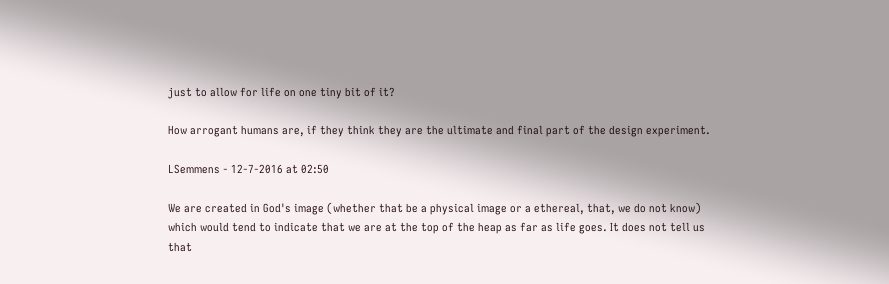just to allow for life on one tiny bit of it?

How arrogant humans are, if they think they are the ultimate and final part of the design experiment.

LSemmens - 12-7-2016 at 02:50

We are created in God's image (whether that be a physical image or a ethereal, that, we do not know) which would tend to indicate that we are at the top of the heap as far as life goes. It does not tell us that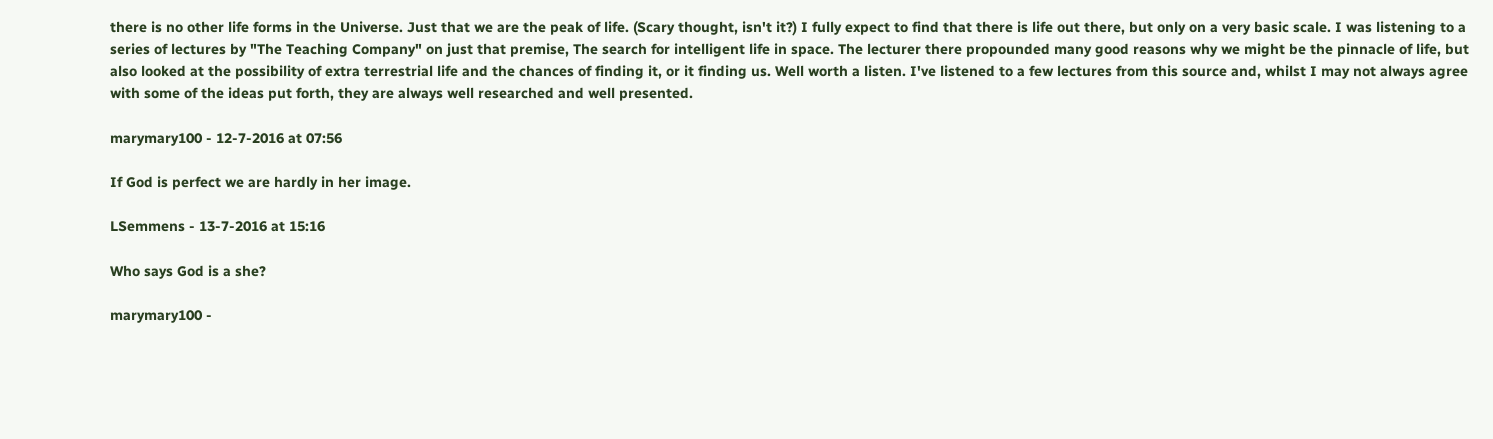there is no other life forms in the Universe. Just that we are the peak of life. (Scary thought, isn't it?) I fully expect to find that there is life out there, but only on a very basic scale. I was listening to a series of lectures by "The Teaching Company" on just that premise, The search for intelligent life in space. The lecturer there propounded many good reasons why we might be the pinnacle of life, but also looked at the possibility of extra terrestrial life and the chances of finding it, or it finding us. Well worth a listen. I've listened to a few lectures from this source and, whilst I may not always agree with some of the ideas put forth, they are always well researched and well presented.

marymary100 - 12-7-2016 at 07:56

If God is perfect we are hardly in her image.

LSemmens - 13-7-2016 at 15:16

Who says God is a she?

marymary100 -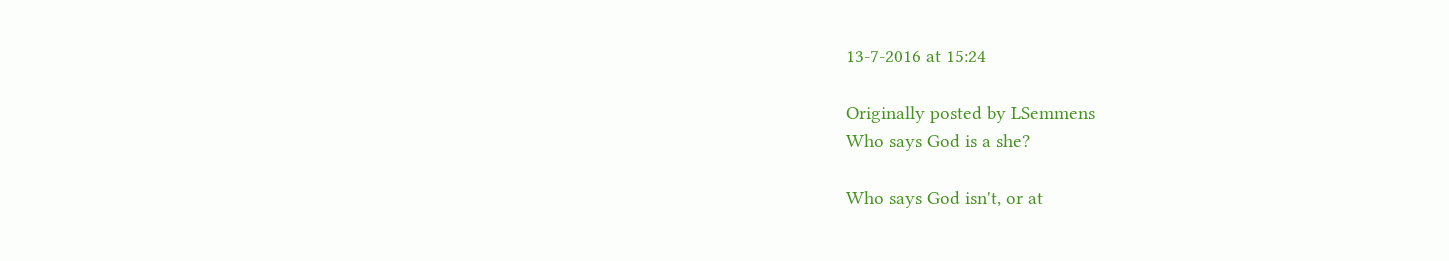13-7-2016 at 15:24

Originally posted by LSemmens
Who says God is a she?

Who says God isn't, or at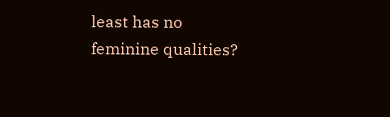least has no feminine qualities?